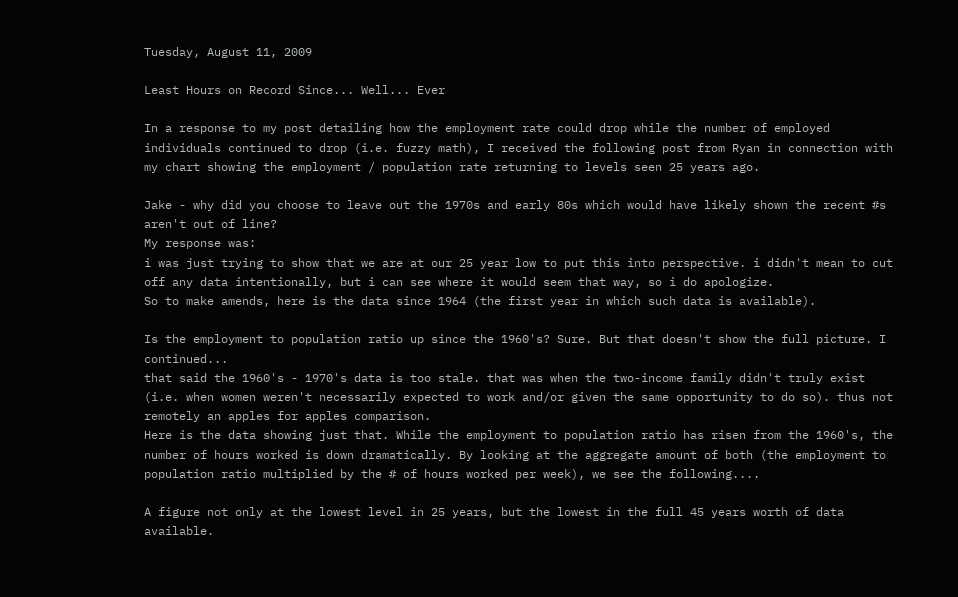Tuesday, August 11, 2009

Least Hours on Record Since... Well... Ever

In a response to my post detailing how the employment rate could drop while the number of employed individuals continued to drop (i.e. fuzzy math), I received the following post from Ryan in connection with my chart showing the employment / population rate returning to levels seen 25 years ago.

Jake - why did you choose to leave out the 1970s and early 80s which would have likely shown the recent #s aren't out of line?
My response was:
i was just trying to show that we are at our 25 year low to put this into perspective. i didn't mean to cut off any data intentionally, but i can see where it would seem that way, so i do apologize.
So to make amends, here is the data since 1964 (the first year in which such data is available).

Is the employment to population ratio up since the 1960's? Sure. But that doesn't show the full picture. I continued...
that said the 1960's - 1970's data is too stale. that was when the two-income family didn't truly exist (i.e. when women weren't necessarily expected to work and/or given the same opportunity to do so). thus not remotely an apples for apples comparison.
Here is the data showing just that. While the employment to population ratio has risen from the 1960's, the number of hours worked is down dramatically. By looking at the aggregate amount of both (the employment to population ratio multiplied by the # of hours worked per week), we see the following....

A figure not only at the lowest level in 25 years, but the lowest in the full 45 years worth of data available.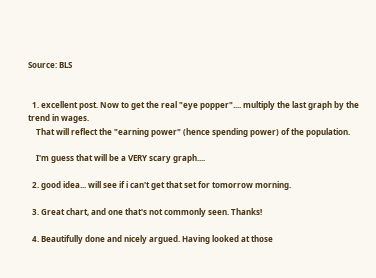Source: BLS


  1. excellent post. Now to get the real "eye popper".... multiply the last graph by the trend in wages.
    That will reflect the "earning power" (hence spending power) of the population.

    I'm guess that will be a VERY scary graph....

  2. good idea... will see if i can't get that set for tomorrow morning.

  3. Great chart, and one that's not commonly seen. Thanks!

  4. Beautifully done and nicely argued. Having looked at those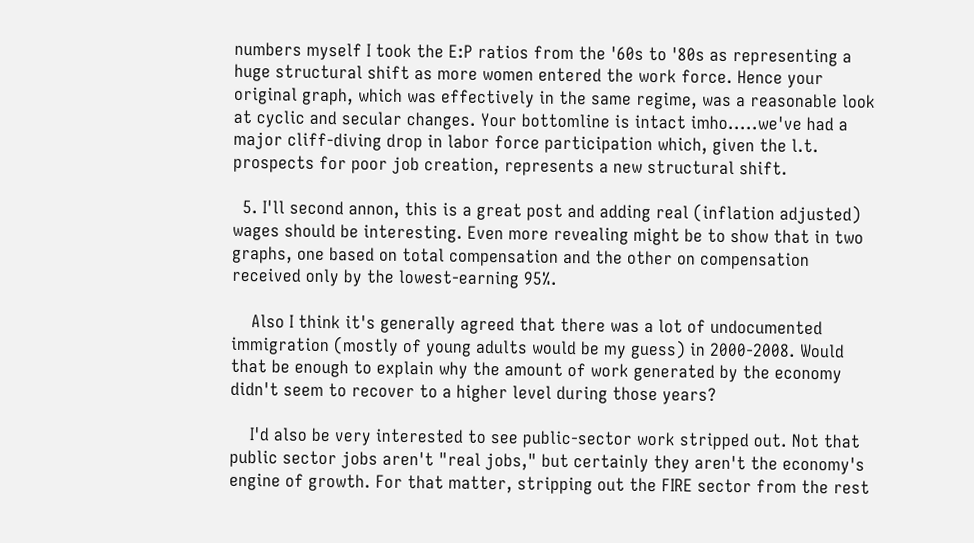numbers myself I took the E:P ratios from the '60s to '80s as representing a huge structural shift as more women entered the work force. Hence your original graph, which was effectively in the same regime, was a reasonable look at cyclic and secular changes. Your bottomline is intact imho.....we've had a major cliff-diving drop in labor force participation which, given the l.t. prospects for poor job creation, represents a new structural shift.

  5. I'll second annon, this is a great post and adding real (inflation adjusted) wages should be interesting. Even more revealing might be to show that in two graphs, one based on total compensation and the other on compensation received only by the lowest-earning 95%.

    Also I think it's generally agreed that there was a lot of undocumented immigration (mostly of young adults would be my guess) in 2000-2008. Would that be enough to explain why the amount of work generated by the economy didn't seem to recover to a higher level during those years?

    I'd also be very interested to see public-sector work stripped out. Not that public sector jobs aren't "real jobs," but certainly they aren't the economy's engine of growth. For that matter, stripping out the FIRE sector from the rest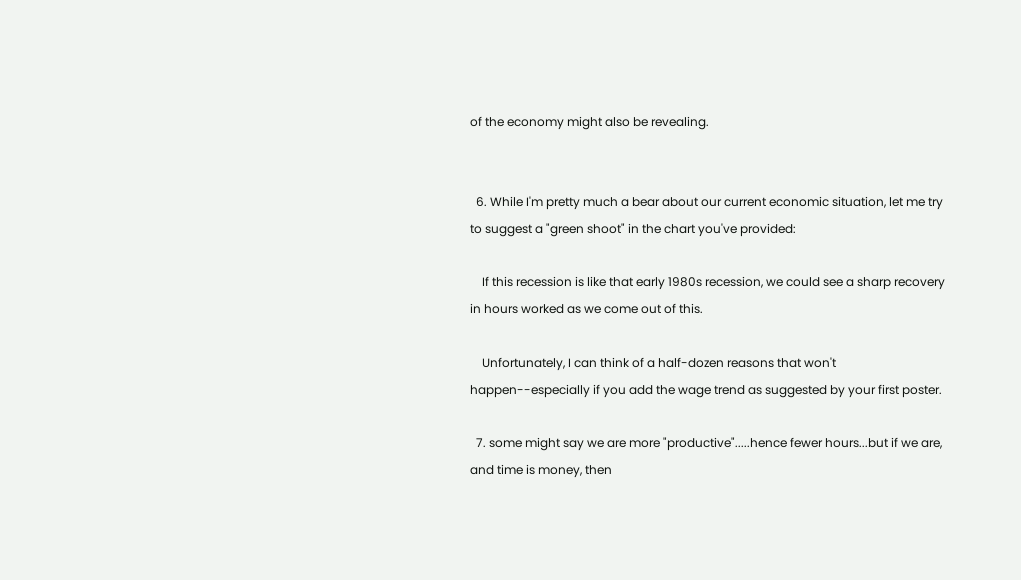of the economy might also be revealing.


  6. While I'm pretty much a bear about our current economic situation, let me try to suggest a "green shoot" in the chart you've provided:

    If this recession is like that early 1980s recession, we could see a sharp recovery in hours worked as we come out of this.

    Unfortunately, I can think of a half-dozen reasons that won't happen--especially if you add the wage trend as suggested by your first poster.

  7. some might say we are more "productive".....hence fewer hours...but if we are, and time is money, then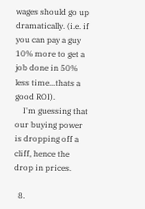wages should go up dramatically. (i.e. if you can pay a guy 10% more to get a job done in 50% less time...thats a good ROI).
    I'm guessing that our buying power is dropping off a cliff, hence the drop in prices.

  8.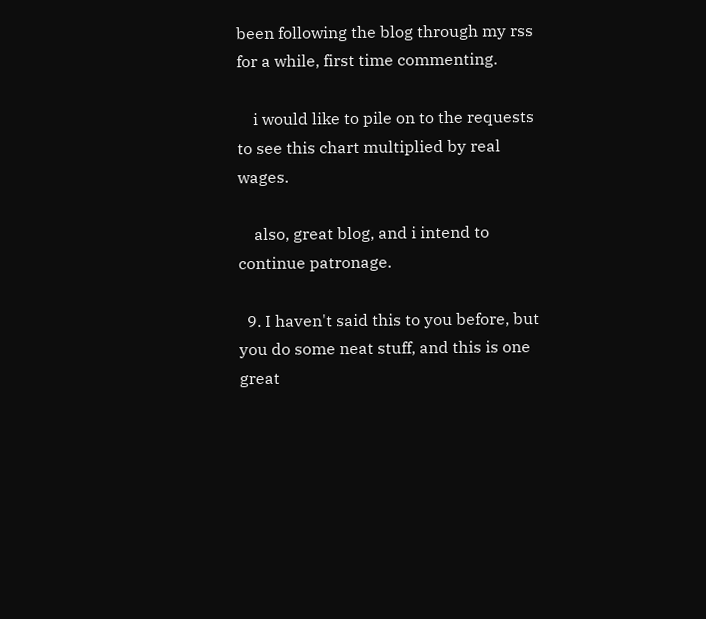been following the blog through my rss for a while, first time commenting.

    i would like to pile on to the requests to see this chart multiplied by real wages.

    also, great blog, and i intend to continue patronage.

  9. I haven't said this to you before, but you do some neat stuff, and this is one great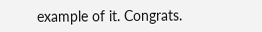example of it. Congrats.